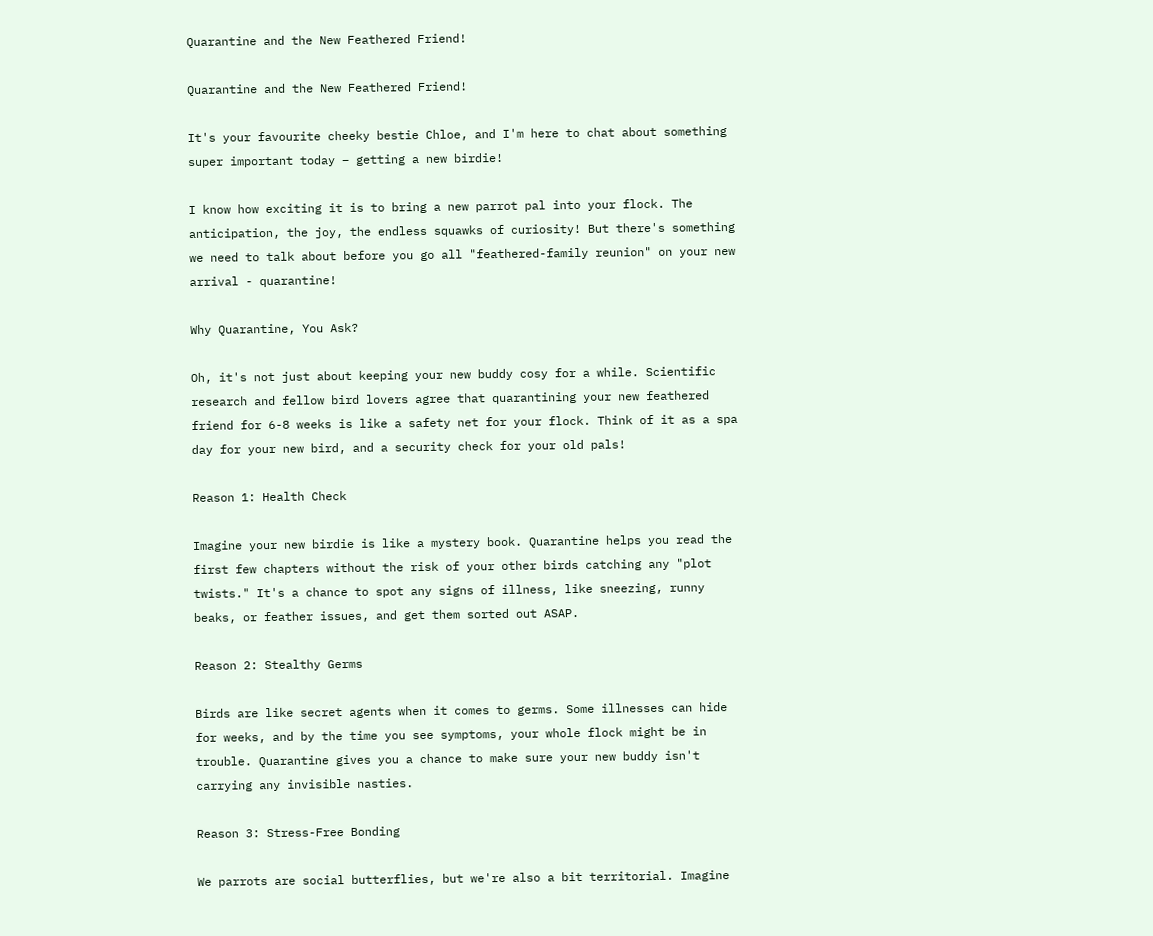Quarantine and the New Feathered Friend!

Quarantine and the New Feathered Friend!

It's your favourite cheeky bestie Chloe, and I'm here to chat about something super important today – getting a new birdie!

I know how exciting it is to bring a new parrot pal into your flock. The anticipation, the joy, the endless squawks of curiosity! But there's something we need to talk about before you go all "feathered-family reunion" on your new arrival - quarantine!

Why Quarantine, You Ask?

Oh, it's not just about keeping your new buddy cosy for a while. Scientific research and fellow bird lovers agree that quarantining your new feathered friend for 6-8 weeks is like a safety net for your flock. Think of it as a spa day for your new bird, and a security check for your old pals!

Reason 1: Health Check

Imagine your new birdie is like a mystery book. Quarantine helps you read the first few chapters without the risk of your other birds catching any "plot twists." It's a chance to spot any signs of illness, like sneezing, runny beaks, or feather issues, and get them sorted out ASAP.

Reason 2: Stealthy Germs

Birds are like secret agents when it comes to germs. Some illnesses can hide for weeks, and by the time you see symptoms, your whole flock might be in trouble. Quarantine gives you a chance to make sure your new buddy isn't carrying any invisible nasties.

Reason 3: Stress-Free Bonding

We parrots are social butterflies, but we're also a bit territorial. Imagine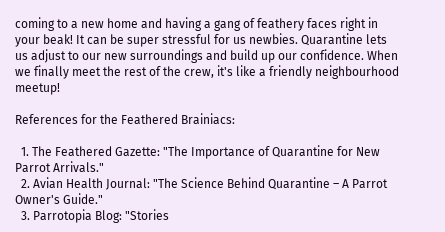coming to a new home and having a gang of feathery faces right in your beak! It can be super stressful for us newbies. Quarantine lets us adjust to our new surroundings and build up our confidence. When we finally meet the rest of the crew, it's like a friendly neighbourhood meetup!

References for the Feathered Brainiacs:

  1. The Feathered Gazette: "The Importance of Quarantine for New Parrot Arrivals."
  2. Avian Health Journal: "The Science Behind Quarantine – A Parrot Owner's Guide."
  3. Parrotopia Blog: "Stories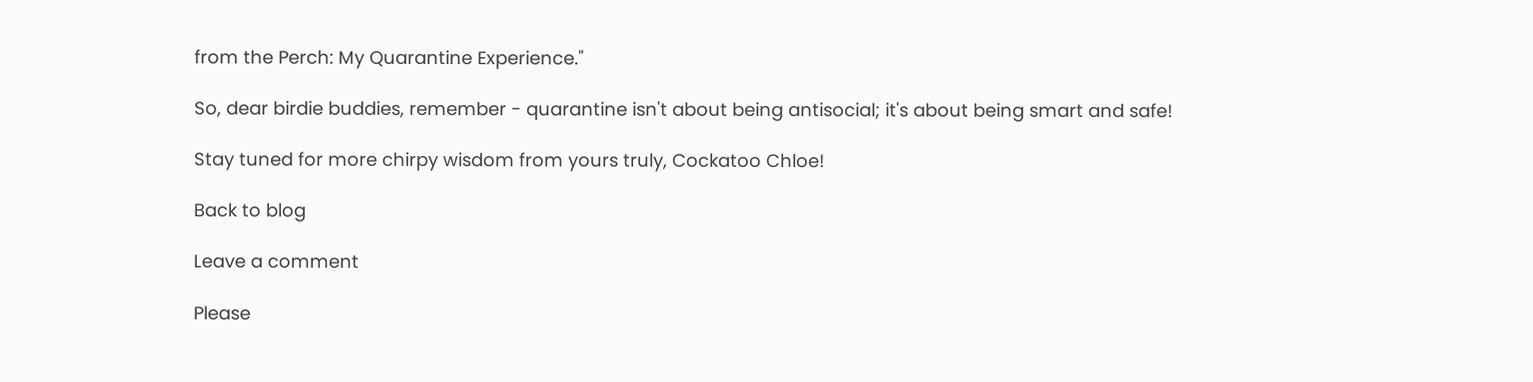from the Perch: My Quarantine Experience."

So, dear birdie buddies, remember - quarantine isn't about being antisocial; it's about being smart and safe!

Stay tuned for more chirpy wisdom from yours truly, Cockatoo Chloe!

Back to blog

Leave a comment

Please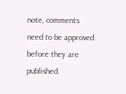note, comments need to be approved before they are published.